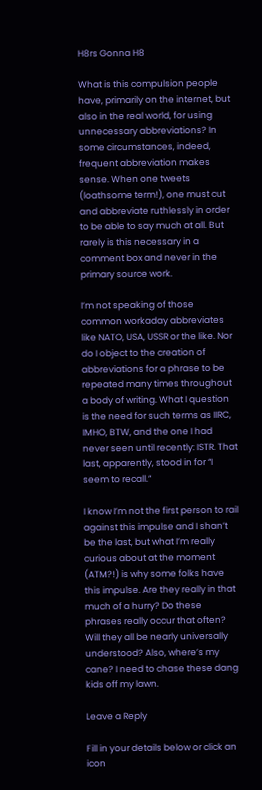H8rs Gonna H8

What is this compulsion people have, primarily on the internet, but also in the real world, for using unnecessary abbreviations? In some circumstances, indeed, frequent abbreviation makes sense. When one tweets (loathsome term!), one must cut and abbreviate ruthlessly in order to be able to say much at all. But rarely is this necessary in a comment box and never in the primary source work.

I’m not speaking of those common workaday abbreviates like NATO, USA, USSR or the like. Nor do I object to the creation of abbreviations for a phrase to be repeated many times throughout a body of writing. What I question is the need for such terms as IIRC, IMHO, BTW, and the one I had never seen until recently: ISTR. That last, apparently, stood in for “I seem to recall.”

I know I’m not the first person to rail against this impulse and I shan’t be the last, but what I’m really curious about at the moment (ATM?!) is why some folks have this impulse. Are they really in that much of a hurry? Do these phrases really occur that often? Will they all be nearly universally understood? Also, where’s my cane? I need to chase these dang kids off my lawn.

Leave a Reply

Fill in your details below or click an icon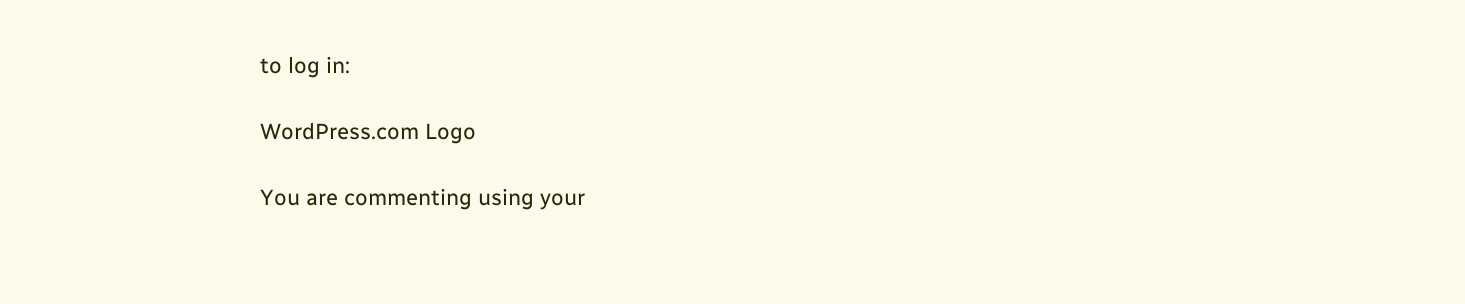to log in:

WordPress.com Logo

You are commenting using your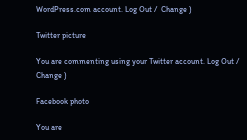WordPress.com account. Log Out /  Change )

Twitter picture

You are commenting using your Twitter account. Log Out /  Change )

Facebook photo

You are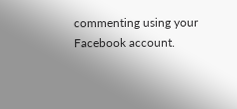commenting using your Facebook account.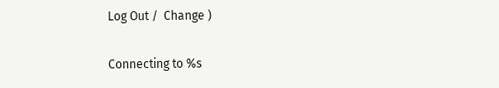Log Out /  Change )

Connecting to %s